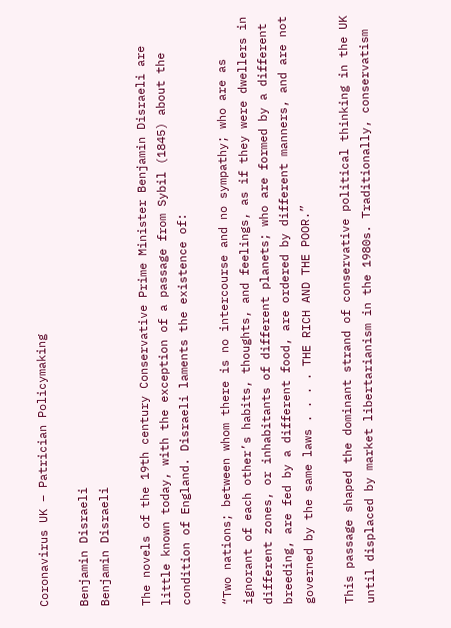Coronavirus UK – Patrician Policymaking

Benjamin Disraeli
Benjamin Disraeli

The novels of the 19th century Conservative Prime Minister Benjamin Disraeli are little known today, with the exception of a passage from Sybil (1845) about the condition of England. Disraeli laments the existence of:

“Two nations; between whom there is no intercourse and no sympathy; who are as ignorant of each other’s habits, thoughts, and feelings, as if they were dwellers in different zones, or inhabitants of different planets; who are formed by a different breeding, are fed by a different food, are ordered by different manners, and are not governed by the same laws . . . . THE RICH AND THE POOR.”

This passage shaped the dominant strand of conservative political thinking in the UK until displaced by market libertarianism in the 1980s. Traditionally, conservatism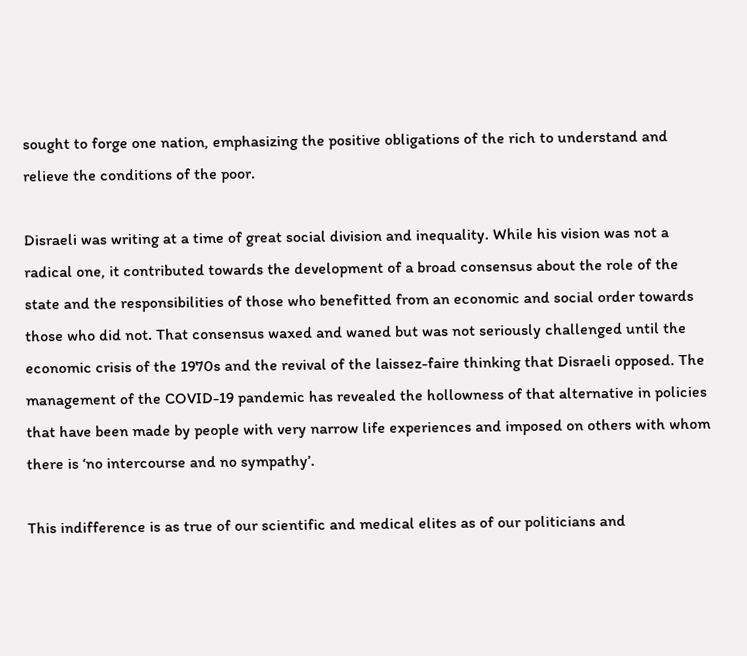sought to forge one nation, emphasizing the positive obligations of the rich to understand and relieve the conditions of the poor.

Disraeli was writing at a time of great social division and inequality. While his vision was not a radical one, it contributed towards the development of a broad consensus about the role of the state and the responsibilities of those who benefitted from an economic and social order towards those who did not. That consensus waxed and waned but was not seriously challenged until the economic crisis of the 1970s and the revival of the laissez-faire thinking that Disraeli opposed. The management of the COVID-19 pandemic has revealed the hollowness of that alternative in policies that have been made by people with very narrow life experiences and imposed on others with whom there is ‘no intercourse and no sympathy’.

This indifference is as true of our scientific and medical elites as of our politicians and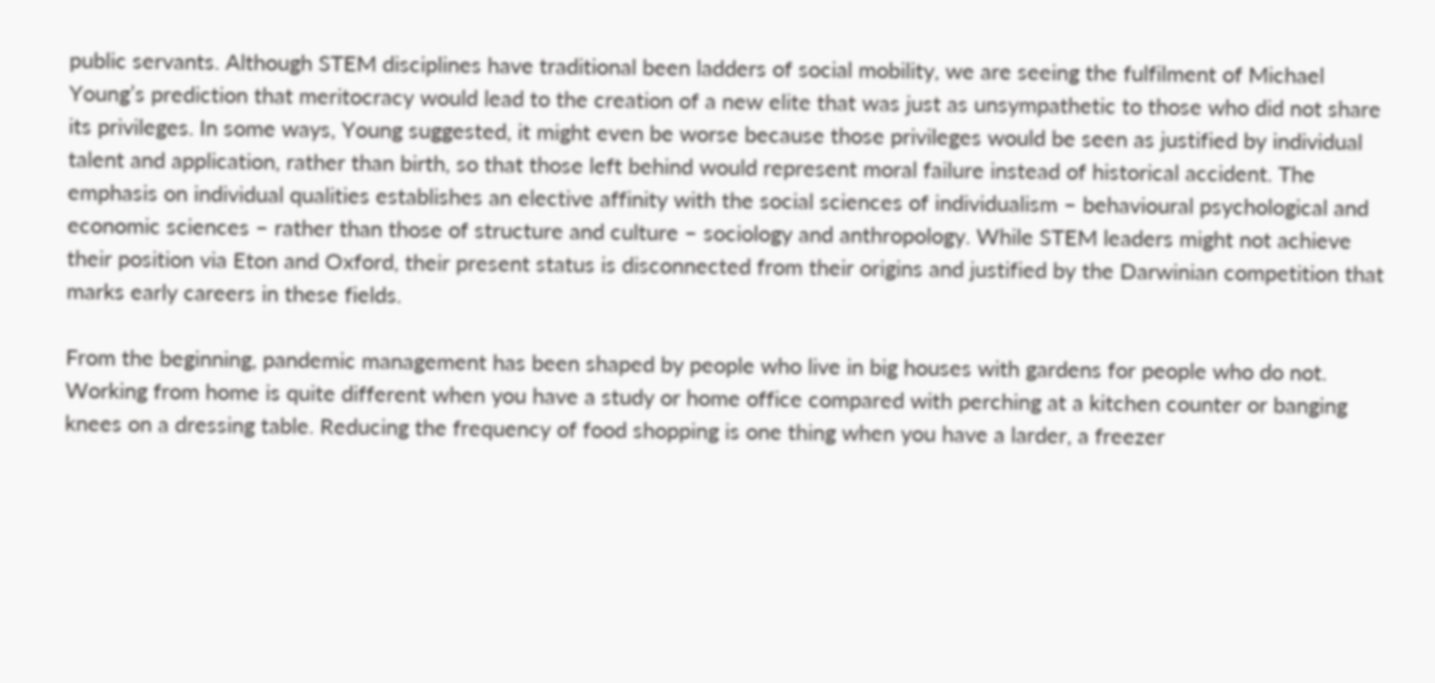public servants. Although STEM disciplines have traditional been ladders of social mobility, we are seeing the fulfilment of Michael Young’s prediction that meritocracy would lead to the creation of a new elite that was just as unsympathetic to those who did not share its privileges. In some ways, Young suggested, it might even be worse because those privileges would be seen as justified by individual talent and application, rather than birth, so that those left behind would represent moral failure instead of historical accident. The emphasis on individual qualities establishes an elective affinity with the social sciences of individualism – behavioural psychological and economic sciences – rather than those of structure and culture – sociology and anthropology. While STEM leaders might not achieve their position via Eton and Oxford, their present status is disconnected from their origins and justified by the Darwinian competition that marks early careers in these fields.

From the beginning, pandemic management has been shaped by people who live in big houses with gardens for people who do not. Working from home is quite different when you have a study or home office compared with perching at a kitchen counter or banging knees on a dressing table. Reducing the frequency of food shopping is one thing when you have a larder, a freezer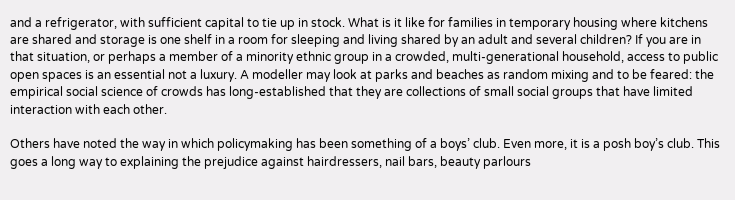and a refrigerator, with sufficient capital to tie up in stock. What is it like for families in temporary housing where kitchens are shared and storage is one shelf in a room for sleeping and living shared by an adult and several children? If you are in that situation, or perhaps a member of a minority ethnic group in a crowded, multi-generational household, access to public open spaces is an essential not a luxury. A modeller may look at parks and beaches as random mixing and to be feared: the empirical social science of crowds has long-established that they are collections of small social groups that have limited interaction with each other.

Others have noted the way in which policymaking has been something of a boys’ club. Even more, it is a posh boy’s club. This goes a long way to explaining the prejudice against hairdressers, nail bars, beauty parlours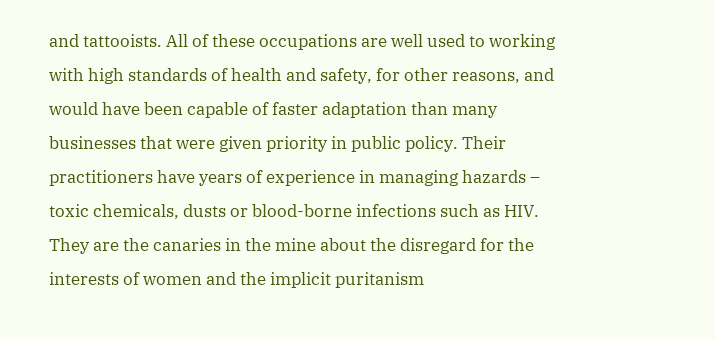and tattooists. All of these occupations are well used to working with high standards of health and safety, for other reasons, and would have been capable of faster adaptation than many businesses that were given priority in public policy. Their practitioners have years of experience in managing hazards – toxic chemicals, dusts or blood-borne infections such as HIV. They are the canaries in the mine about the disregard for the interests of women and the implicit puritanism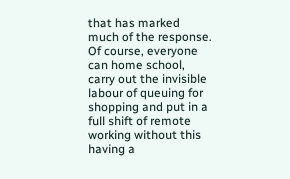that has marked much of the response. Of course, everyone can home school, carry out the invisible labour of queuing for shopping and put in a full shift of remote working without this having a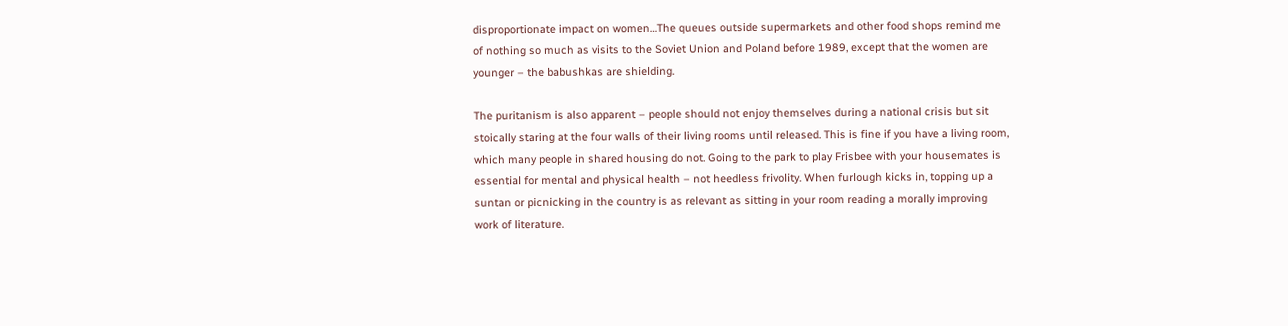disproportionate impact on women…The queues outside supermarkets and other food shops remind me of nothing so much as visits to the Soviet Union and Poland before 1989, except that the women are younger – the babushkas are shielding.

The puritanism is also apparent – people should not enjoy themselves during a national crisis but sit stoically staring at the four walls of their living rooms until released. This is fine if you have a living room, which many people in shared housing do not. Going to the park to play Frisbee with your housemates is essential for mental and physical health – not heedless frivolity. When furlough kicks in, topping up a suntan or picnicking in the country is as relevant as sitting in your room reading a morally improving work of literature.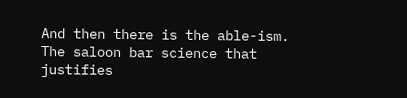And then there is the able-ism. The saloon bar science that justifies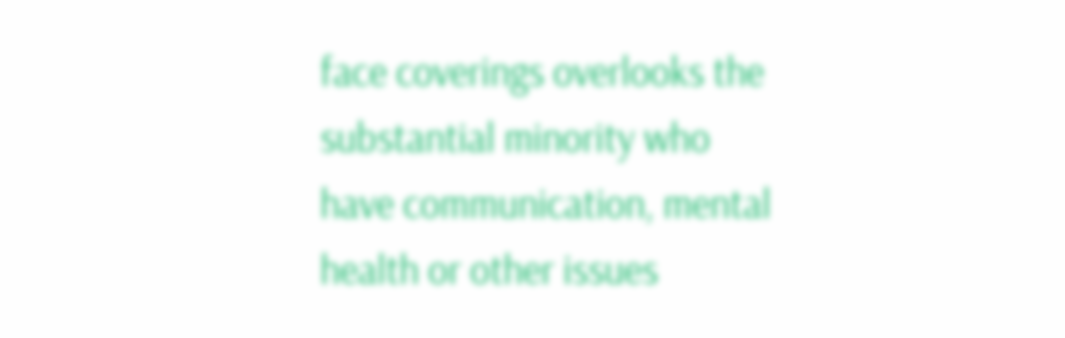face coverings overlooks the substantial minority who have communication, mental health or other issues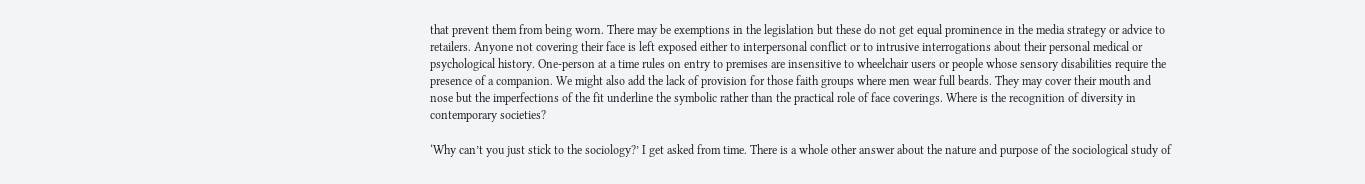that prevent them from being worn. There may be exemptions in the legislation but these do not get equal prominence in the media strategy or advice to retailers. Anyone not covering their face is left exposed either to interpersonal conflict or to intrusive interrogations about their personal medical or psychological history. One-person at a time rules on entry to premises are insensitive to wheelchair users or people whose sensory disabilities require the presence of a companion. We might also add the lack of provision for those faith groups where men wear full beards. They may cover their mouth and nose but the imperfections of the fit underline the symbolic rather than the practical role of face coverings. Where is the recognition of diversity in contemporary societies?

‘Why can’t you just stick to the sociology?’ I get asked from time. There is a whole other answer about the nature and purpose of the sociological study of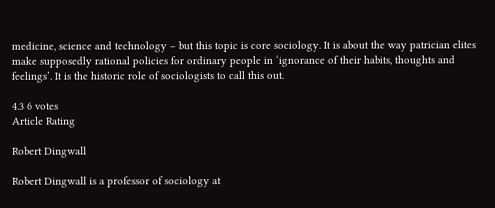medicine, science and technology – but this topic is core sociology. It is about the way patrician elites make supposedly rational policies for ordinary people in ‘ignorance of their habits, thoughts and feelings’. It is the historic role of sociologists to call this out.

4.3 6 votes
Article Rating

Robert Dingwall

Robert Dingwall is a professor of sociology at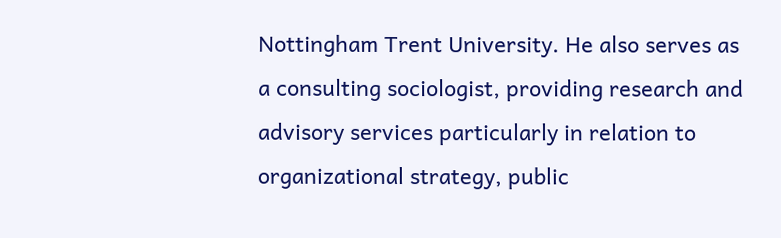Nottingham Trent University. He also serves as a consulting sociologist, providing research and advisory services particularly in relation to organizational strategy, public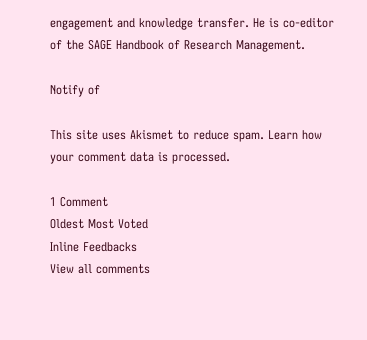engagement and knowledge transfer. He is co-editor of the SAGE Handbook of Research Management.

Notify of

This site uses Akismet to reduce spam. Learn how your comment data is processed.

1 Comment
Oldest Most Voted
Inline Feedbacks
View all comments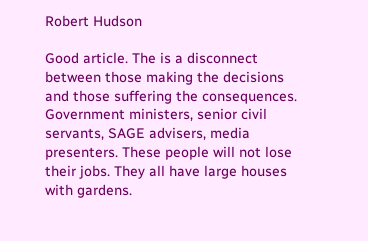Robert Hudson

Good article. The is a disconnect between those making the decisions and those suffering the consequences. Government ministers, senior civil servants, SAGE advisers, media presenters. These people will not lose their jobs. They all have large houses with gardens.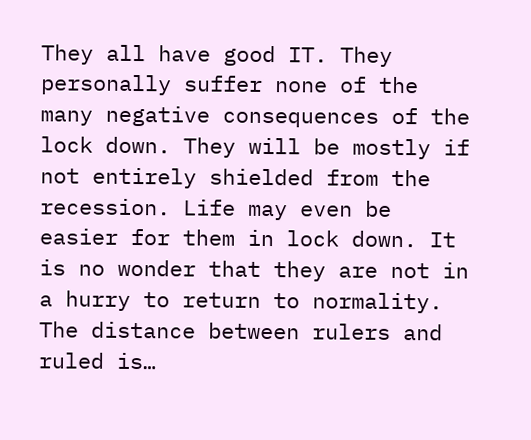They all have good IT. They personally suffer none of the many negative consequences of the lock down. They will be mostly if not entirely shielded from the recession. Life may even be easier for them in lock down. It is no wonder that they are not in a hurry to return to normality. The distance between rulers and ruled is…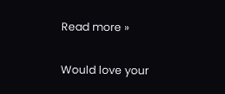Read more »

Would love your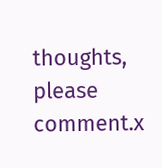thoughts, please comment.x